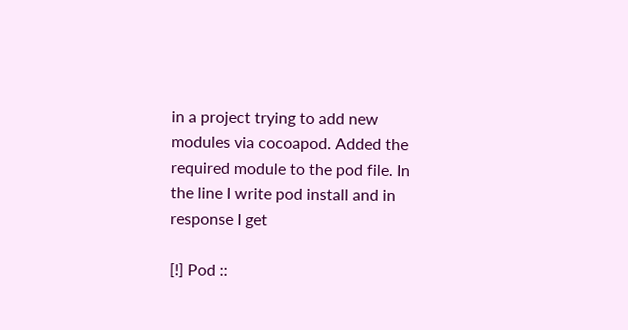in a project trying to add new modules via cocoapod. Added the required module to the pod file. In the line I write pod install and in response I get

[!] Pod ::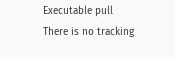Executable pull
There is no tracking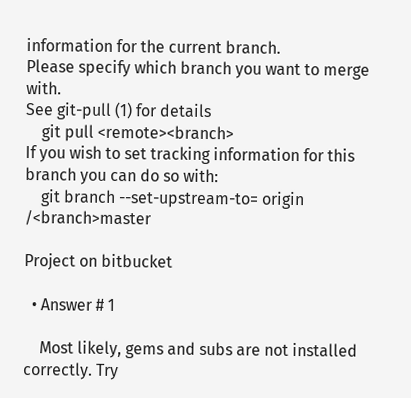information for the current branch.
Please specify which branch you want to merge with.
See git-pull (1) for details
    git pull <remote><branch>
If you wish to set tracking information for this branch you can do so with:
    git branch --set-upstream-to= origin /<branch>master

Project on bitbucket

  • Answer # 1

    Most likely, gems and subs are not installed correctly. Try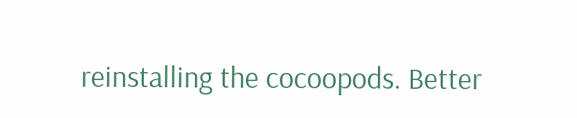reinstalling the cocoopods. Better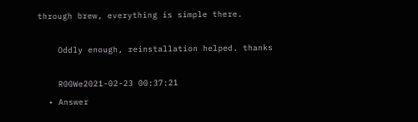through brew, everything is simple there.

    Oddly enough, reinstallation helped. thanks

    R00We2021-02-23 00:37:21
  • Answer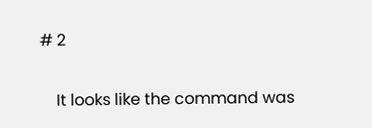# 2

    It looks like the command was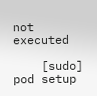not executed

    [sudo] pod setup